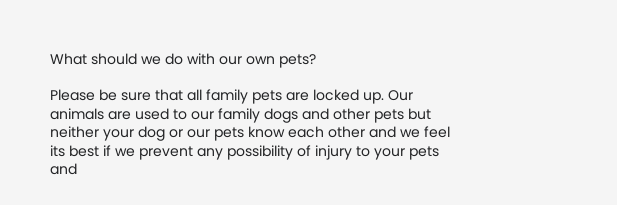What should we do with our own pets?

Please be sure that all family pets are locked up. Our animals are used to our family dogs and other pets but neither your dog or our pets know each other and we feel its best if we prevent any possibility of injury to your pets and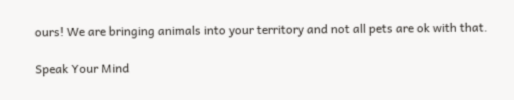ours! We are bringing animals into your territory and not all pets are ok with that.

Speak Your Mind